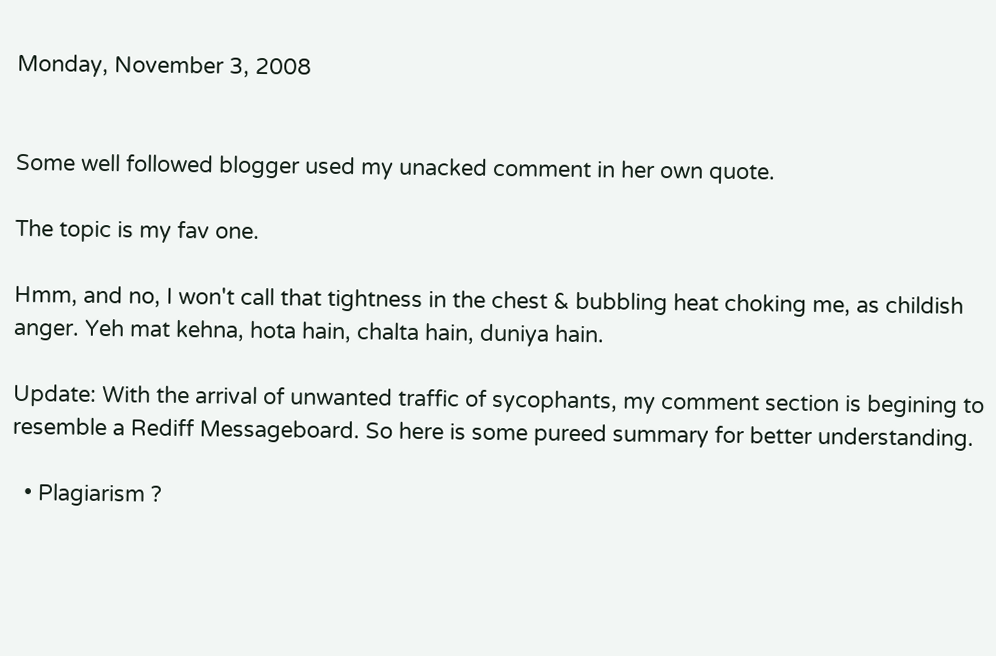Monday, November 3, 2008


Some well followed blogger used my unacked comment in her own quote.

The topic is my fav one.

Hmm, and no, I won't call that tightness in the chest & bubbling heat choking me, as childish anger. Yeh mat kehna, hota hain, chalta hain, duniya hain.

Update: With the arrival of unwanted traffic of sycophants, my comment section is begining to resemble a Rediff Messageboard. So here is some pureed summary for better understanding.

  • Plagiarism ?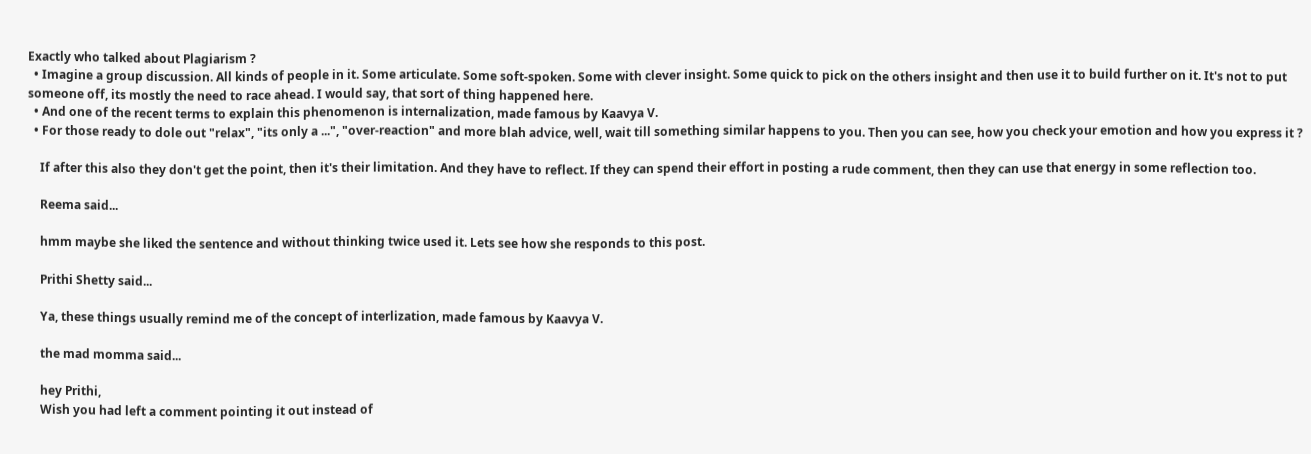Exactly who talked about Plagiarism ?
  • Imagine a group discussion. All kinds of people in it. Some articulate. Some soft-spoken. Some with clever insight. Some quick to pick on the others insight and then use it to build further on it. It's not to put someone off, its mostly the need to race ahead. I would say, that sort of thing happened here.
  • And one of the recent terms to explain this phenomenon is internalization, made famous by Kaavya V.
  • For those ready to dole out "relax", "its only a ...", "over-reaction" and more blah advice, well, wait till something similar happens to you. Then you can see, how you check your emotion and how you express it ?

    If after this also they don't get the point, then it's their limitation. And they have to reflect. If they can spend their effort in posting a rude comment, then they can use that energy in some reflection too.

    Reema said...

    hmm maybe she liked the sentence and without thinking twice used it. Lets see how she responds to this post.

    Prithi Shetty said...

    Ya, these things usually remind me of the concept of interlization, made famous by Kaavya V.

    the mad momma said...

    hey Prithi,
    Wish you had left a comment pointing it out instead of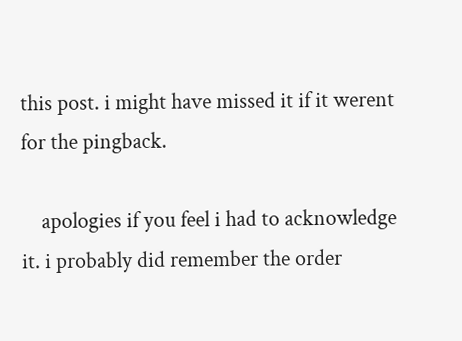this post. i might have missed it if it werent for the pingback.

    apologies if you feel i had to acknowledge it. i probably did remember the order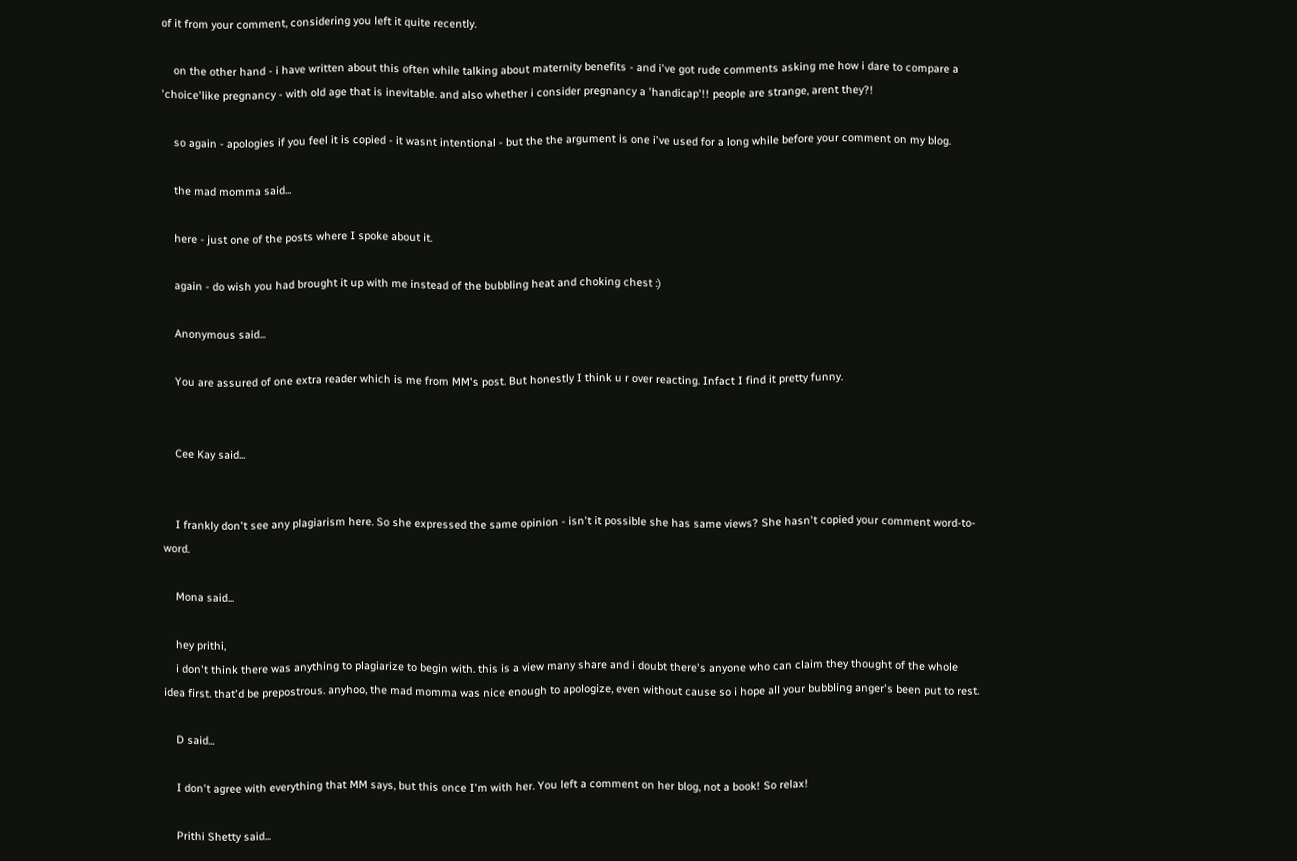of it from your comment, considering you left it quite recently.

    on the other hand - i have written about this often while talking about maternity benefits - and i've got rude comments asking me how i dare to compare a 'choice'like pregnancy - with old age that is inevitable. and also whether i consider pregnancy a 'handicap'!! people are strange, arent they?!

    so again - apologies if you feel it is copied - it wasnt intentional - but the the argument is one i've used for a long while before your comment on my blog.

    the mad momma said...

    here - just one of the posts where I spoke about it.

    again - do wish you had brought it up with me instead of the bubbling heat and choking chest :)

    Anonymous said...

    You are assured of one extra reader which is me from MM's post. But honestly I think u r over reacting. Infact I find it pretty funny.


    Cee Kay said...


    I frankly don't see any plagiarism here. So she expressed the same opinion - isn't it possible she has same views? She hasn't copied your comment word-to-word.

    Mona said...

    hey prithi,
    i don't think there was anything to plagiarize to begin with. this is a view many share and i doubt there's anyone who can claim they thought of the whole idea first. that'd be prepostrous. anyhoo, the mad momma was nice enough to apologize, even without cause so i hope all your bubbling anger's been put to rest.

    D said...

    I don't agree with everything that MM says, but this once I'm with her. You left a comment on her blog, not a book! So relax!

    Prithi Shetty said...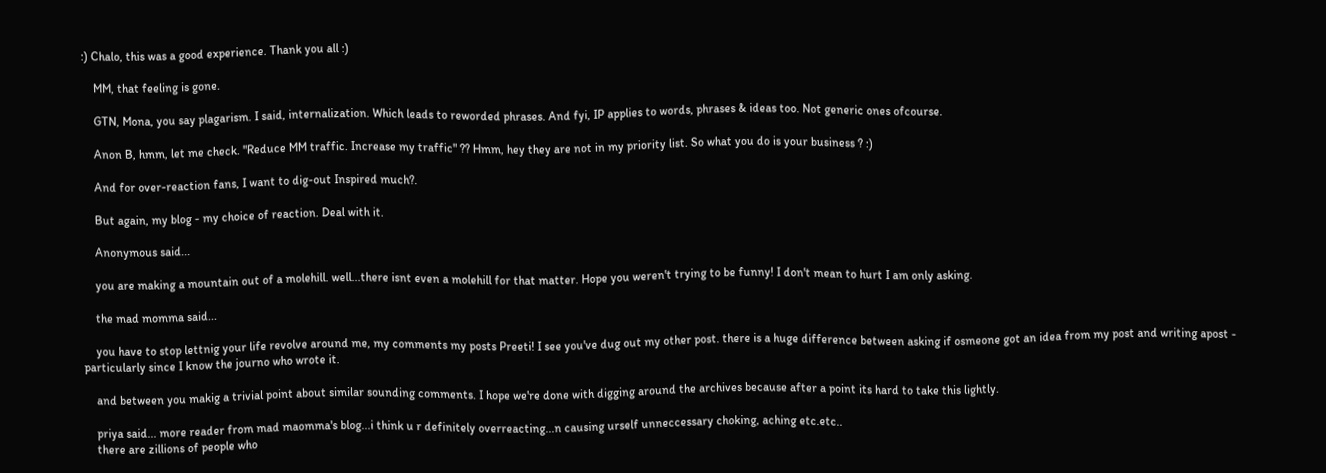:) Chalo, this was a good experience. Thank you all :)

    MM, that feeling is gone.

    GTN, Mona, you say plagarism. I said, internalization. Which leads to reworded phrases. And fyi, IP applies to words, phrases & ideas too. Not generic ones ofcourse.

    Anon B, hmm, let me check. "Reduce MM traffic. Increase my traffic" ?? Hmm, hey they are not in my priority list. So what you do is your business ? :)

    And for over-reaction fans, I want to dig-out Inspired much?.

    But again, my blog - my choice of reaction. Deal with it.

    Anonymous said...

    you are making a mountain out of a molehill. well...there isnt even a molehill for that matter. Hope you weren't trying to be funny! I don't mean to hurt I am only asking.

    the mad momma said...

    you have to stop lettnig your life revolve around me, my comments my posts Preeti! I see you've dug out my other post. there is a huge difference between asking if osmeone got an idea from my post and writing apost - particularly since I know the journo who wrote it.

    and between you makig a trivial point about similar sounding comments. I hope we're done with digging around the archives because after a point its hard to take this lightly.

    priya said... more reader from mad maomma's blog...i think u r definitely overreacting...n causing urself unneccessary choking, aching etc.etc..
    there are zillions of people who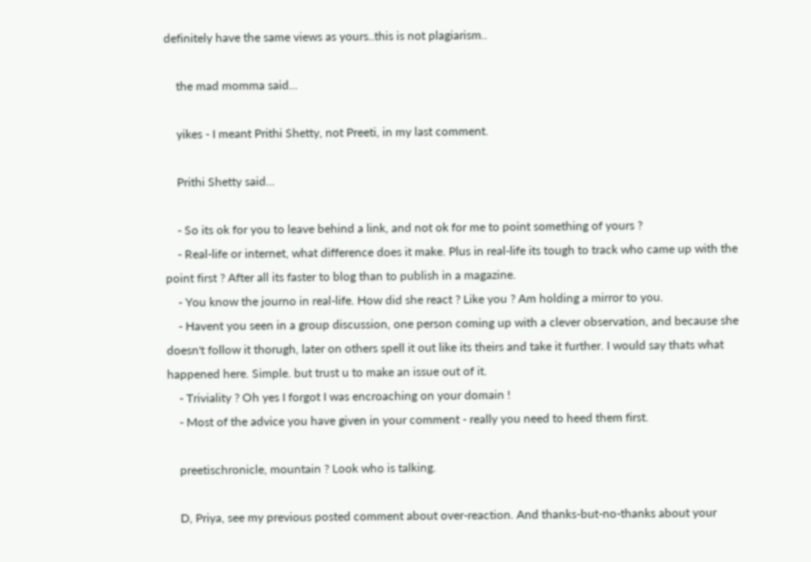definitely have the same views as yours..this is not plagiarism..

    the mad momma said...

    yikes - I meant Prithi Shetty, not Preeti, in my last comment.

    Prithi Shetty said...

    - So its ok for you to leave behind a link, and not ok for me to point something of yours ?
    - Real-life or internet, what difference does it make. Plus in real-life its tough to track who came up with the point first ? After all its faster to blog than to publish in a magazine.
    - You know the journo in real-life. How did she react ? Like you ? Am holding a mirror to you.
    - Havent you seen in a group discussion, one person coming up with a clever observation, and because she doesn't follow it thorugh, later on others spell it out like its theirs and take it further. I would say thats what happened here. Simple. but trust u to make an issue out of it.
    - Triviality ? Oh yes I forgot I was encroaching on your domain !
    - Most of the advice you have given in your comment - really you need to heed them first.

    preetischronicle, mountain ? Look who is talking.

    D, Priya, see my previous posted comment about over-reaction. And thanks-but-no-thanks about your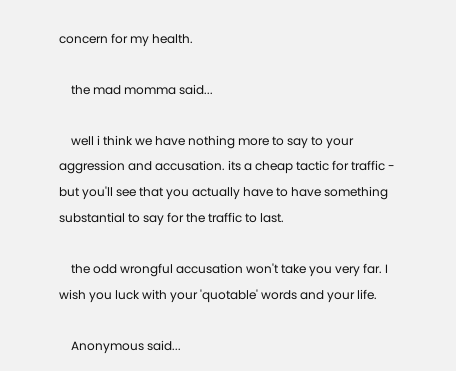concern for my health.

    the mad momma said...

    well i think we have nothing more to say to your aggression and accusation. its a cheap tactic for traffic - but you'll see that you actually have to have something substantial to say for the traffic to last.

    the odd wrongful accusation won't take you very far. I wish you luck with your 'quotable' words and your life.

    Anonymous said...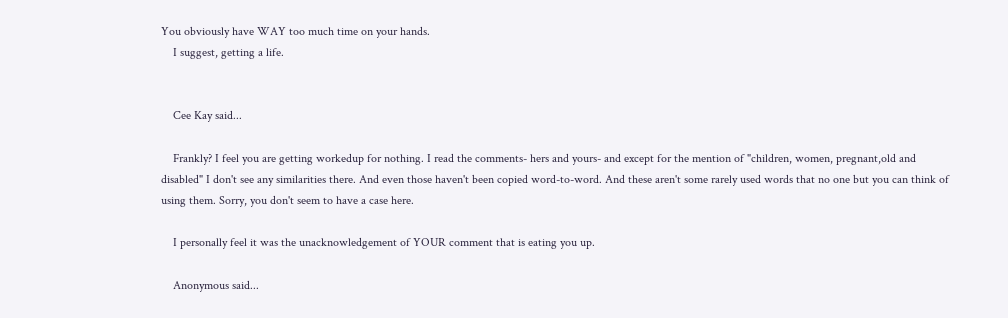You obviously have WAY too much time on your hands.
    I suggest, getting a life.


    Cee Kay said...

    Frankly? I feel you are getting workedup for nothing. I read the comments- hers and yours- and except for the mention of "children, women, pregnant,old and disabled" I don't see any similarities there. And even those haven't been copied word-to-word. And these aren't some rarely used words that no one but you can think of using them. Sorry, you don't seem to have a case here.

    I personally feel it was the unacknowledgement of YOUR comment that is eating you up.

    Anonymous said...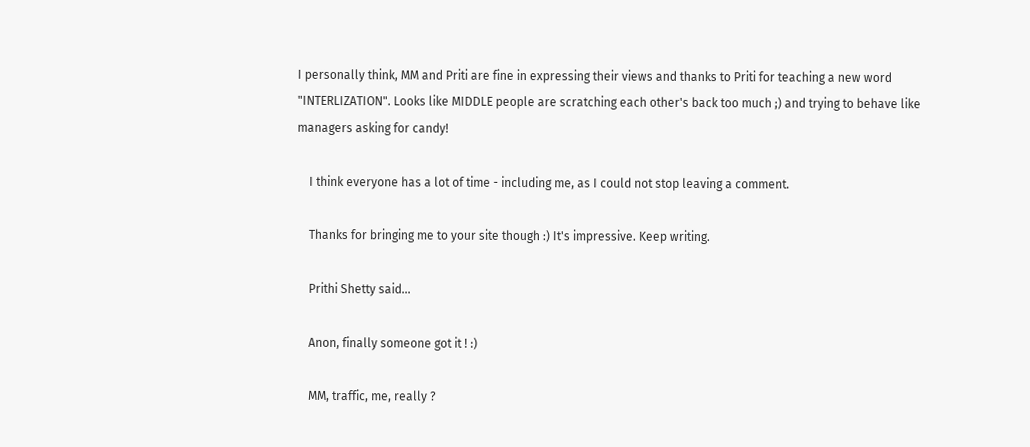I personally think, MM and Priti are fine in expressing their views and thanks to Priti for teaching a new word "INTERLIZATION". Looks like MIDDLE people are scratching each other's back too much ;) and trying to behave like managers asking for candy!

    I think everyone has a lot of time - including me, as I could not stop leaving a comment.

    Thanks for bringing me to your site though :) It's impressive. Keep writing.

    Prithi Shetty said...

    Anon, finally someone got it ! :)

    MM, traffic, me, really ?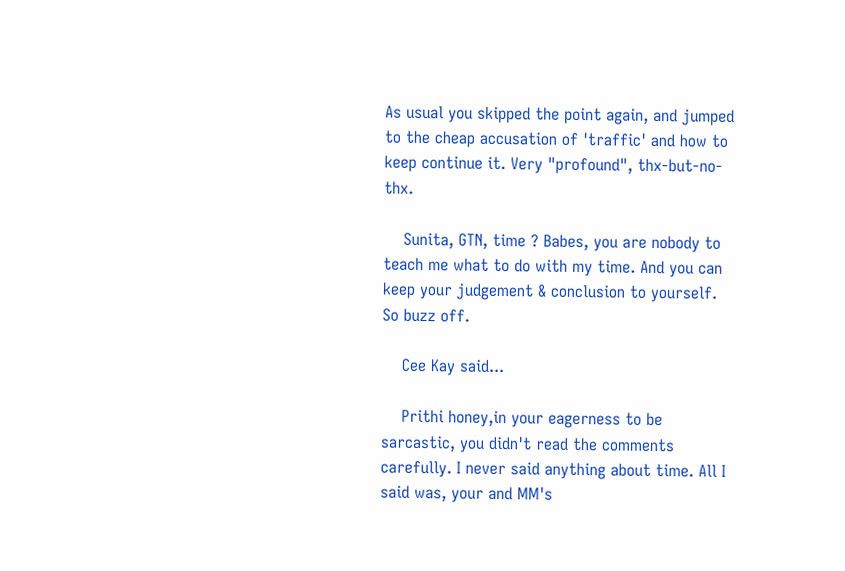As usual you skipped the point again, and jumped to the cheap accusation of 'traffic' and how to keep continue it. Very "profound", thx-but-no-thx.

    Sunita, GTN, time ? Babes, you are nobody to teach me what to do with my time. And you can keep your judgement & conclusion to yourself. So buzz off.

    Cee Kay said...

    Prithi honey,in your eagerness to be sarcastic, you didn't read the comments carefully. I never said anything about time. All I said was, your and MM's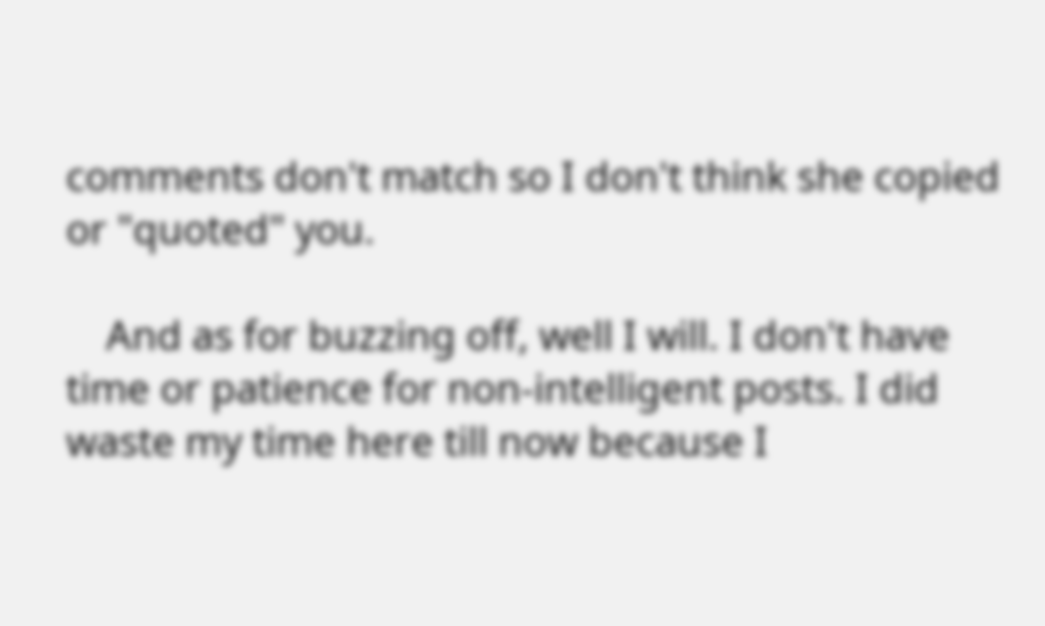comments don't match so I don't think she copied or "quoted" you.

    And as for buzzing off, well I will. I don't have time or patience for non-intelligent posts. I did waste my time here till now because I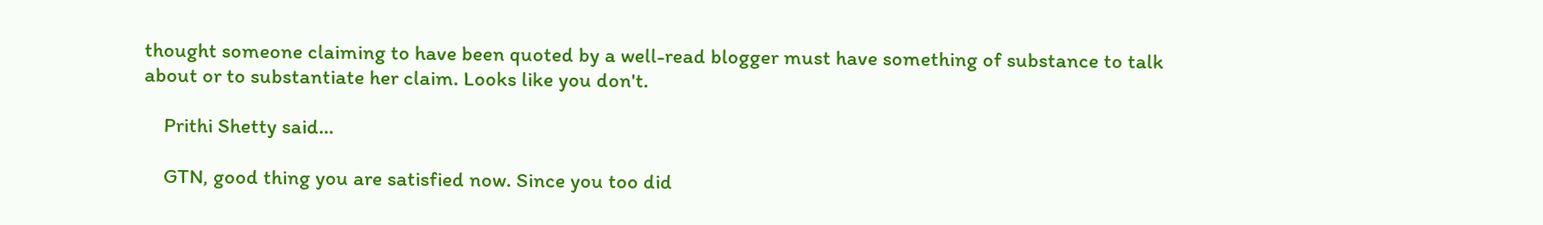thought someone claiming to have been quoted by a well-read blogger must have something of substance to talk about or to substantiate her claim. Looks like you don't.

    Prithi Shetty said...

    GTN, good thing you are satisfied now. Since you too did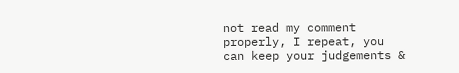not read my comment properly, I repeat, you can keep your judgements &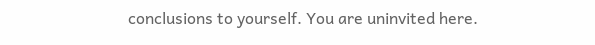conclusions to yourself. You are uninvited here.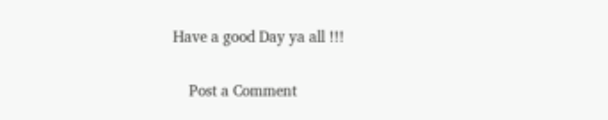Have a good Day ya all !!!

    Post a Comment